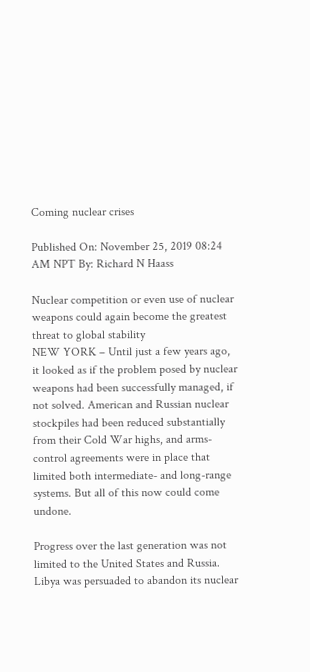Coming nuclear crises

Published On: November 25, 2019 08:24 AM NPT By: Richard N Haass

Nuclear competition or even use of nuclear weapons could again become the greatest threat to global stability
NEW YORK – Until just a few years ago, it looked as if the problem posed by nuclear weapons had been successfully managed, if not solved. American and Russian nuclear stockpiles had been reduced substantially from their Cold War highs, and arms-control agreements were in place that limited both intermediate- and long-range systems. But all of this now could come undone.

Progress over the last generation was not limited to the United States and Russia. Libya was persuaded to abandon its nuclear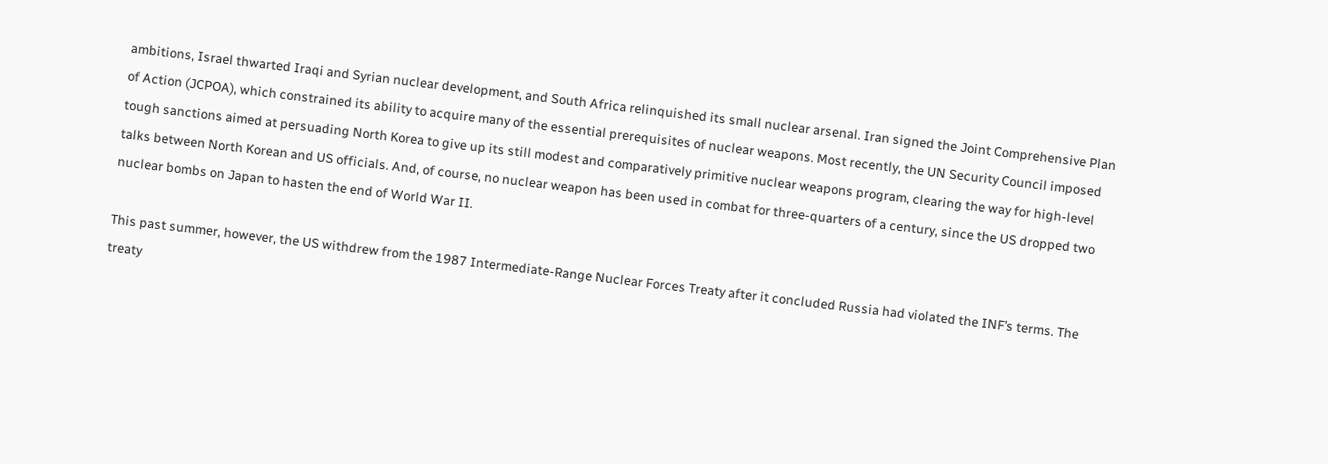ambitions, Israel thwarted Iraqi and Syrian nuclear development, and South Africa relinquished its small nuclear arsenal. Iran signed the Joint Comprehensive Plan of Action (JCPOA), which constrained its ability to acquire many of the essential prerequisites of nuclear weapons. Most recently, the UN Security Council imposed tough sanctions aimed at persuading North Korea to give up its still modest and comparatively primitive nuclear weapons program, clearing the way for high-level talks between North Korean and US officials. And, of course, no nuclear weapon has been used in combat for three-quarters of a century, since the US dropped two nuclear bombs on Japan to hasten the end of World War II.

This past summer, however, the US withdrew from the 1987 Intermediate-Range Nuclear Forces Treaty after it concluded Russia had violated the INF’s terms. The treaty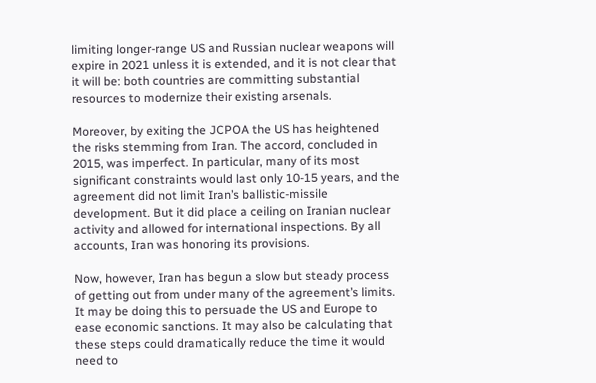limiting longer-range US and Russian nuclear weapons will expire in 2021 unless it is extended, and it is not clear that it will be: both countries are committing substantial resources to modernize their existing arsenals.

Moreover, by exiting the JCPOA the US has heightened the risks stemming from Iran. The accord, concluded in 2015, was imperfect. In particular, many of its most significant constraints would last only 10-15 years, and the agreement did not limit Iran’s ballistic-missile development. But it did place a ceiling on Iranian nuclear activity and allowed for international inspections. By all accounts, Iran was honoring its provisions.

Now, however, Iran has begun a slow but steady process of getting out from under many of the agreement’s limits. It may be doing this to persuade the US and Europe to ease economic sanctions. It may also be calculating that these steps could dramatically reduce the time it would need to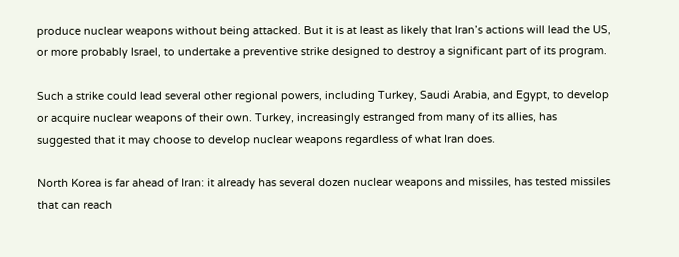produce nuclear weapons without being attacked. But it is at least as likely that Iran’s actions will lead the US, or more probably Israel, to undertake a preventive strike designed to destroy a significant part of its program.

Such a strike could lead several other regional powers, including Turkey, Saudi Arabia, and Egypt, to develop or acquire nuclear weapons of their own. Turkey, increasingly estranged from many of its allies, has suggested that it may choose to develop nuclear weapons regardless of what Iran does.

North Korea is far ahead of Iran: it already has several dozen nuclear weapons and missiles, has tested missiles that can reach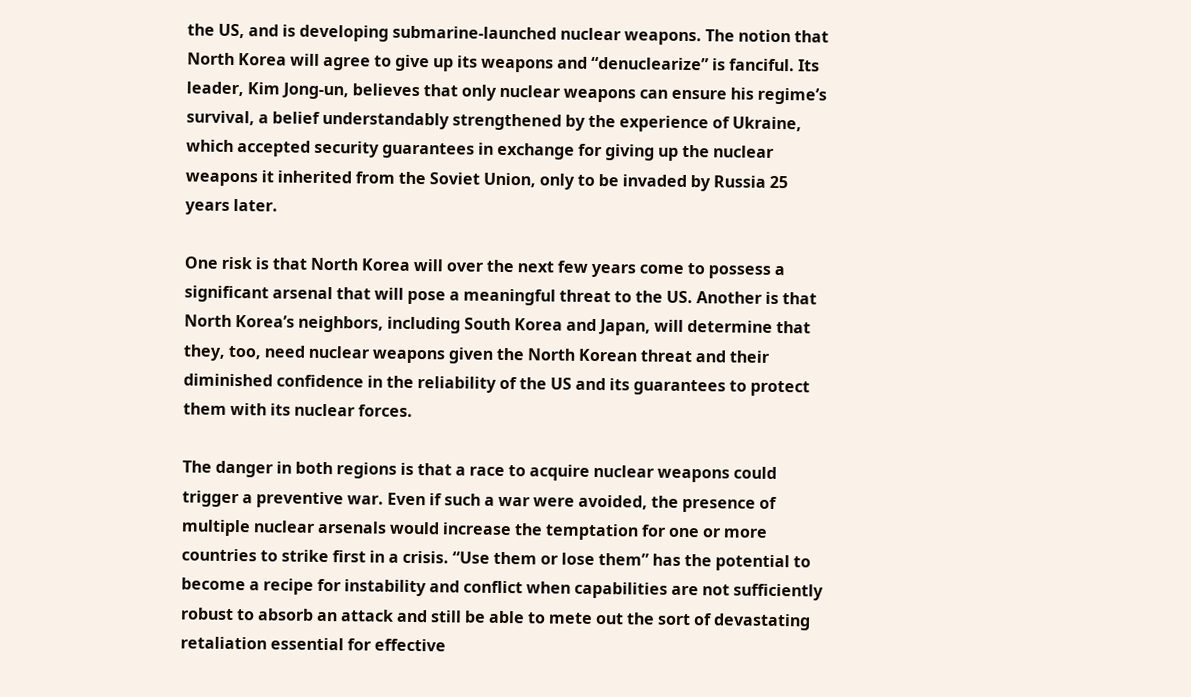the US, and is developing submarine-launched nuclear weapons. The notion that North Korea will agree to give up its weapons and “denuclearize” is fanciful. Its leader, Kim Jong-un, believes that only nuclear weapons can ensure his regime’s survival, a belief understandably strengthened by the experience of Ukraine, which accepted security guarantees in exchange for giving up the nuclear weapons it inherited from the Soviet Union, only to be invaded by Russia 25 years later.

One risk is that North Korea will over the next few years come to possess a significant arsenal that will pose a meaningful threat to the US. Another is that North Korea’s neighbors, including South Korea and Japan, will determine that they, too, need nuclear weapons given the North Korean threat and their diminished confidence in the reliability of the US and its guarantees to protect them with its nuclear forces.

The danger in both regions is that a race to acquire nuclear weapons could trigger a preventive war. Even if such a war were avoided, the presence of multiple nuclear arsenals would increase the temptation for one or more countries to strike first in a crisis. “Use them or lose them” has the potential to become a recipe for instability and conflict when capabilities are not sufficiently robust to absorb an attack and still be able to mete out the sort of devastating retaliation essential for effective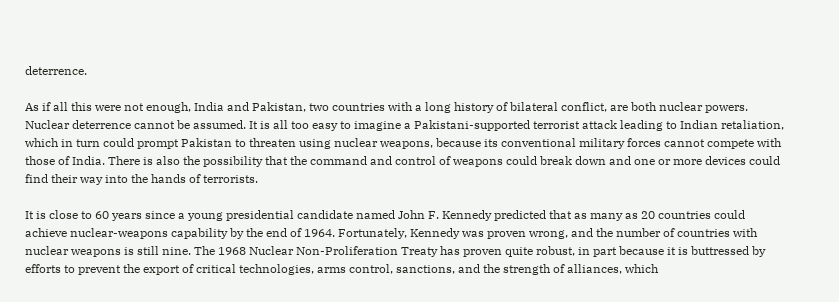deterrence.

As if all this were not enough, India and Pakistan, two countries with a long history of bilateral conflict, are both nuclear powers. Nuclear deterrence cannot be assumed. It is all too easy to imagine a Pakistani-supported terrorist attack leading to Indian retaliation, which in turn could prompt Pakistan to threaten using nuclear weapons, because its conventional military forces cannot compete with those of India. There is also the possibility that the command and control of weapons could break down and one or more devices could find their way into the hands of terrorists.

It is close to 60 years since a young presidential candidate named John F. Kennedy predicted that as many as 20 countries could achieve nuclear-weapons capability by the end of 1964. Fortunately, Kennedy was proven wrong, and the number of countries with nuclear weapons is still nine. The 1968 Nuclear Non-Proliferation Treaty has proven quite robust, in part because it is buttressed by efforts to prevent the export of critical technologies, arms control, sanctions, and the strength of alliances, which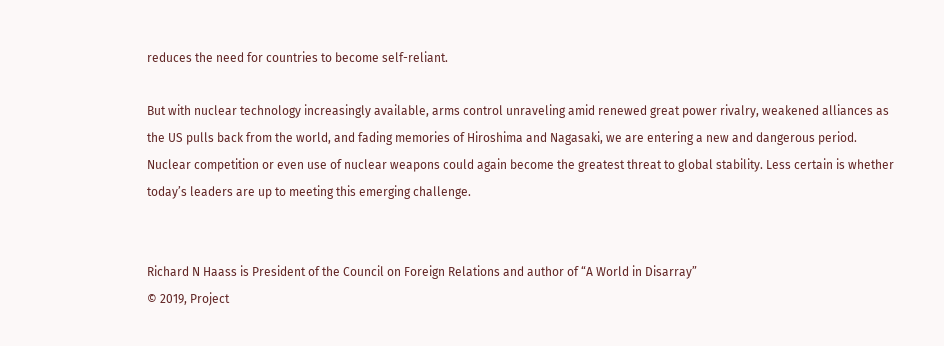reduces the need for countries to become self-reliant.

But with nuclear technology increasingly available, arms control unraveling amid renewed great power rivalry, weakened alliances as the US pulls back from the world, and fading memories of Hiroshima and Nagasaki, we are entering a new and dangerous period. Nuclear competition or even use of nuclear weapons could again become the greatest threat to global stability. Less certain is whether today’s leaders are up to meeting this emerging challenge.


Richard N Haass is President of the Council on Foreign Relations and author of “A World in Disarray”
© 2019, Project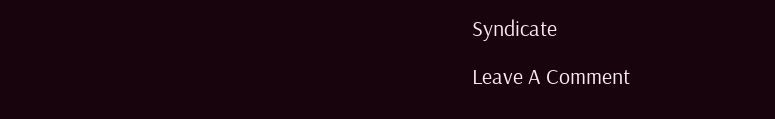Syndicate

Leave A Comment